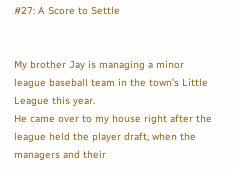#27: A Score to Settle


My brother Jay is managing a minor league baseball team in the town’s Little League this year.
He came over to my house right after the league held the player draft, when the managers and their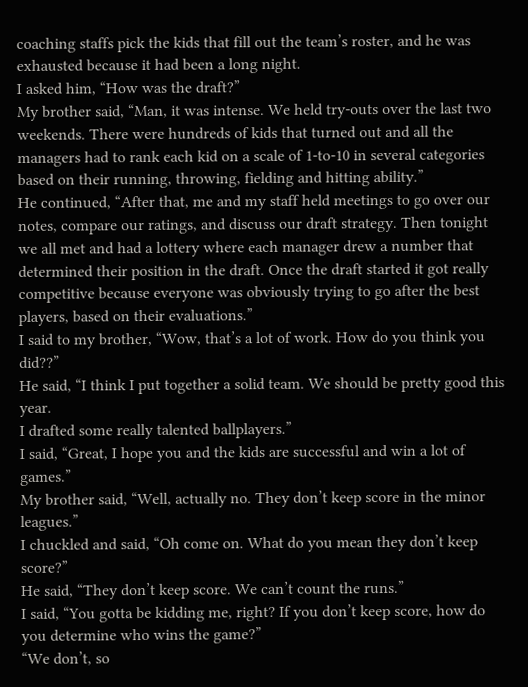coaching staffs pick the kids that fill out the team’s roster, and he was exhausted because it had been a long night.
I asked him, “How was the draft?”
My brother said, “Man, it was intense. We held try-outs over the last two weekends. There were hundreds of kids that turned out and all the managers had to rank each kid on a scale of 1-to-10 in several categories based on their running, throwing, fielding and hitting ability.”
He continued, “After that, me and my staff held meetings to go over our notes, compare our ratings, and discuss our draft strategy. Then tonight we all met and had a lottery where each manager drew a number that determined their position in the draft. Once the draft started it got really competitive because everyone was obviously trying to go after the best players, based on their evaluations.”
I said to my brother, “Wow, that’s a lot of work. How do you think you did??”
He said, “I think I put together a solid team. We should be pretty good this year.
I drafted some really talented ballplayers.”
I said, “Great, I hope you and the kids are successful and win a lot of games.”
My brother said, “Well, actually no. They don’t keep score in the minor leagues.”
I chuckled and said, “Oh come on. What do you mean they don’t keep score?”
He said, “They don’t keep score. We can’t count the runs.”
I said, “You gotta be kidding me, right? If you don’t keep score, how do you determine who wins the game?”
“We don’t, so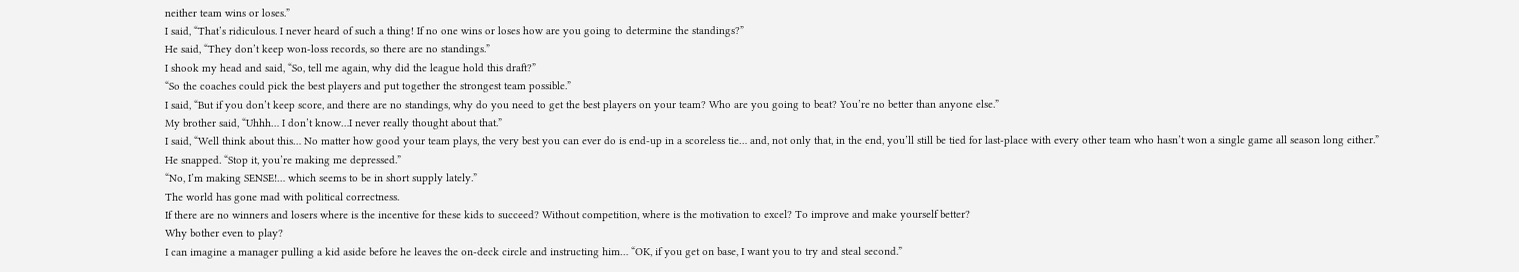neither team wins or loses.”
I said, “That’s ridiculous. I never heard of such a thing! If no one wins or loses how are you going to determine the standings?”
He said, “They don’t keep won-loss records, so there are no standings.”
I shook my head and said, “So, tell me again, why did the league hold this draft?”
“So the coaches could pick the best players and put together the strongest team possible.”
I said, “But if you don’t keep score, and there are no standings, why do you need to get the best players on your team? Who are you going to beat? You’re no better than anyone else.”
My brother said, “Uhhh… I don’t know…I never really thought about that.”
I said, “Well think about this… No matter how good your team plays, the very best you can ever do is end-up in a scoreless tie… and, not only that, in the end, you’ll still be tied for last-place with every other team who hasn’t won a single game all season long either.”
He snapped. “Stop it, you’re making me depressed.”
“No, I’m making SENSE!… which seems to be in short supply lately.”
The world has gone mad with political correctness.
If there are no winners and losers where is the incentive for these kids to succeed? Without competition, where is the motivation to excel? To improve and make yourself better?
Why bother even to play?
I can imagine a manager pulling a kid aside before he leaves the on-deck circle and instructing him… “OK, if you get on base, I want you to try and steal second.”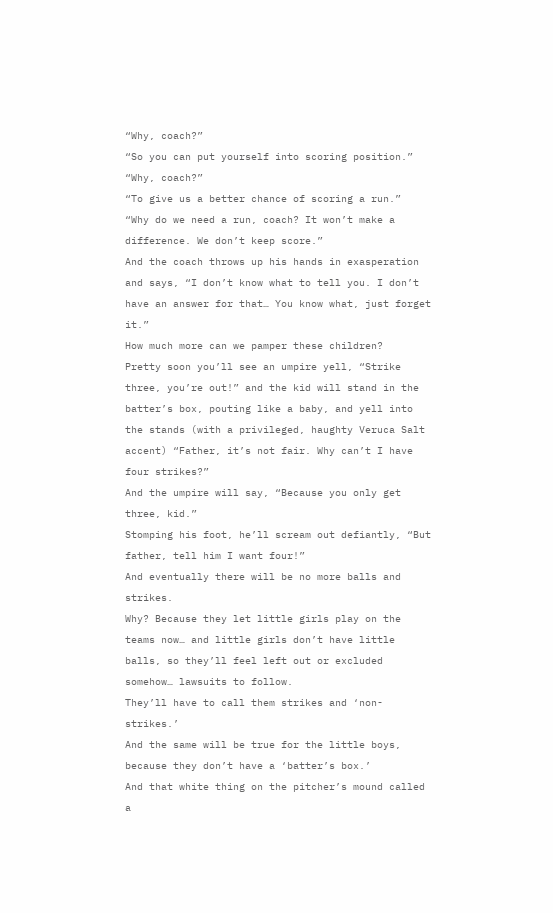“Why, coach?”
“So you can put yourself into scoring position.”
“Why, coach?”
“To give us a better chance of scoring a run.”
“Why do we need a run, coach? It won’t make a difference. We don’t keep score.”
And the coach throws up his hands in exasperation and says, “I don’t know what to tell you. I don’t have an answer for that… You know what, just forget it.”
How much more can we pamper these children?
Pretty soon you’ll see an umpire yell, “Strike three, you’re out!” and the kid will stand in the batter’s box, pouting like a baby, and yell into the stands (with a privileged, haughty Veruca Salt accent) “Father, it’s not fair. Why can’t I have four strikes?”
And the umpire will say, “Because you only get three, kid.”
Stomping his foot, he’ll scream out defiantly, “But father, tell him I want four!”
And eventually there will be no more balls and strikes.
Why? Because they let little girls play on the teams now… and little girls don’t have little balls, so they’ll feel left out or excluded somehow… lawsuits to follow.
They’ll have to call them strikes and ‘non-strikes.’
And the same will be true for the little boys, because they don’t have a ‘batter’s box.’
And that white thing on the pitcher’s mound called a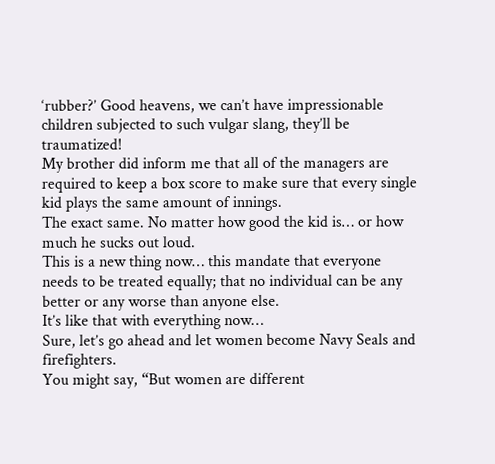‘rubber?’ Good heavens, we can’t have impressionable children subjected to such vulgar slang, they’ll be traumatized!
My brother did inform me that all of the managers are required to keep a box score to make sure that every single kid plays the same amount of innings.
The exact same. No matter how good the kid is… or how much he sucks out loud.
This is a new thing now… this mandate that everyone needs to be treated equally; that no individual can be any better or any worse than anyone else.
It’s like that with everything now…
Sure, let’s go ahead and let women become Navy Seals and firefighters.
You might say, “But women are different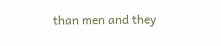than men and they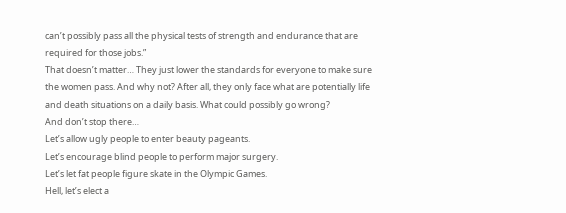can’t possibly pass all the physical tests of strength and endurance that are required for those jobs.”
That doesn’t matter… They just lower the standards for everyone to make sure the women pass. And why not? After all, they only face what are potentially life and death situations on a daily basis. What could possibly go wrong?
And don’t stop there…
Let’s allow ugly people to enter beauty pageants.
Let’s encourage blind people to perform major surgery.
Let’s let fat people figure skate in the Olympic Games.
Hell, let’s elect a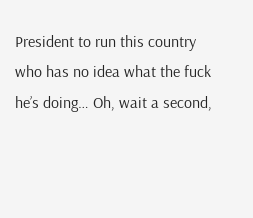President to run this country who has no idea what the fuck he’s doing… Oh, wait a second,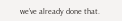we’ve already done that.